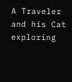A Traveler and his Cat exploring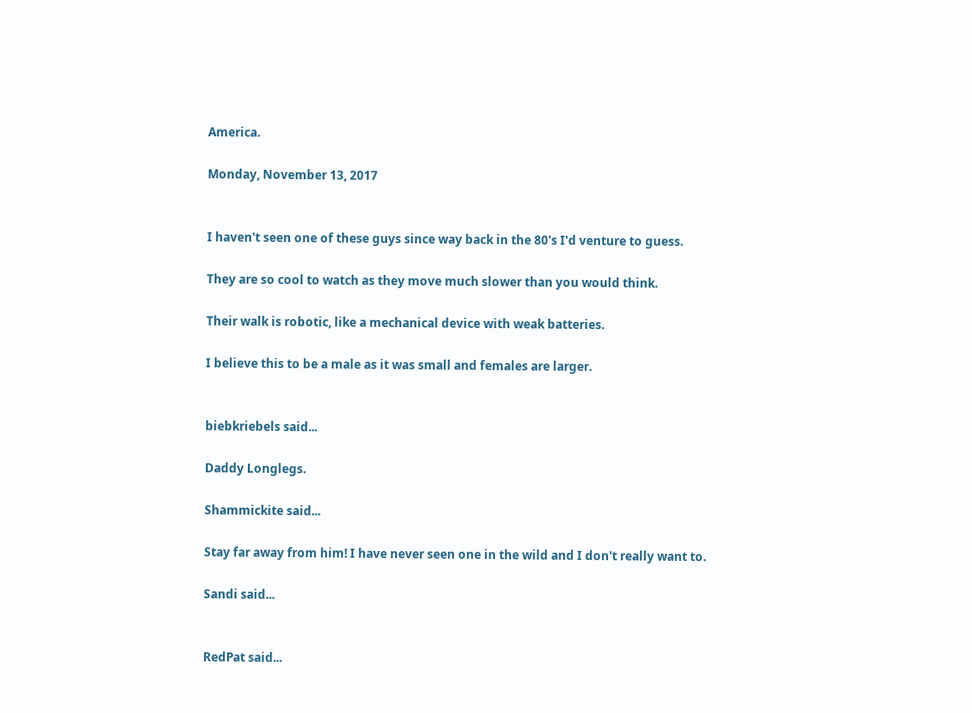America.

Monday, November 13, 2017


I haven't seen one of these guys since way back in the 80's I'd venture to guess.

They are so cool to watch as they move much slower than you would think.

Their walk is robotic, like a mechanical device with weak batteries.

I believe this to be a male as it was small and females are larger.


biebkriebels said...

Daddy Longlegs.

Shammickite said...

Stay far away from him! I have never seen one in the wild and I don't really want to.

Sandi said...


RedPat said...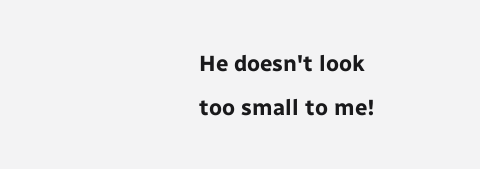He doesn't look too small to me!